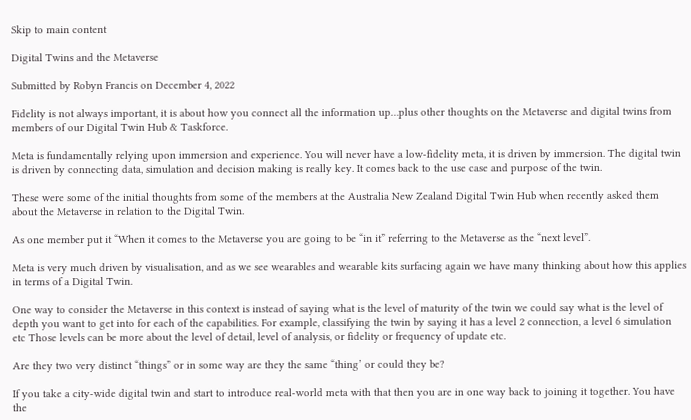Skip to main content

Digital Twins and the Metaverse

Submitted by Robyn Francis on December 4, 2022

Fidelity is not always important, it is about how you connect all the information up…plus other thoughts on the Metaverse and digital twins from members of our Digital Twin Hub & Taskforce.

Meta is fundamentally relying upon immersion and experience. You will never have a low-fidelity meta, it is driven by immersion. The digital twin is driven by connecting data, simulation and decision making is really key. It comes back to the use case and purpose of the twin.

These were some of the initial thoughts from some of the members at the Australia New Zealand Digital Twin Hub when recently asked them about the Metaverse in relation to the Digital Twin.

As one member put it “When it comes to the Metaverse you are going to be “in it” referring to the Metaverse as the “next level”.

Meta is very much driven by visualisation, and as we see wearables and wearable kits surfacing again we have many thinking about how this applies in terms of a Digital Twin.

One way to consider the Metaverse in this context is instead of saying what is the level of maturity of the twin we could say what is the level of depth you want to get into for each of the capabilities. For example, classifying the twin by saying it has a level 2 connection, a level 6 simulation etc Those levels can be more about the level of detail, level of analysis, or fidelity or frequency of update etc.

Are they two very distinct “things” or in some way are they the same “thing’ or could they be?

If you take a city-wide digital twin and start to introduce real-world meta with that then you are in one way back to joining it together. You have the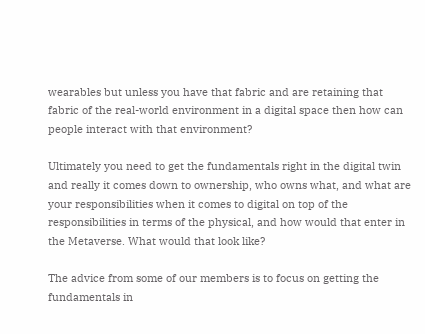wearables but unless you have that fabric and are retaining that fabric of the real-world environment in a digital space then how can people interact with that environment?

Ultimately you need to get the fundamentals right in the digital twin and really it comes down to ownership, who owns what, and what are your responsibilities when it comes to digital on top of the responsibilities in terms of the physical, and how would that enter in the Metaverse. What would that look like?

The advice from some of our members is to focus on getting the fundamentals in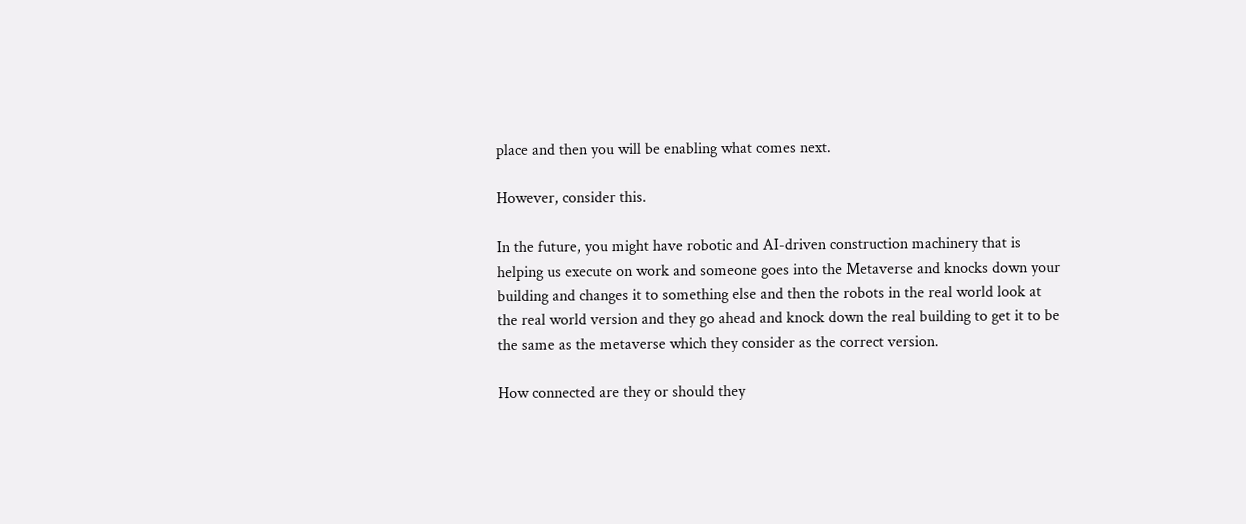place and then you will be enabling what comes next.

However, consider this.

In the future, you might have robotic and AI-driven construction machinery that is helping us execute on work and someone goes into the Metaverse and knocks down your building and changes it to something else and then the robots in the real world look at the real world version and they go ahead and knock down the real building to get it to be the same as the metaverse which they consider as the correct version.

How connected are they or should they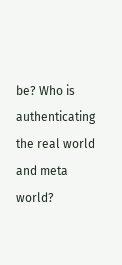be? Who is authenticating the real world and meta world?